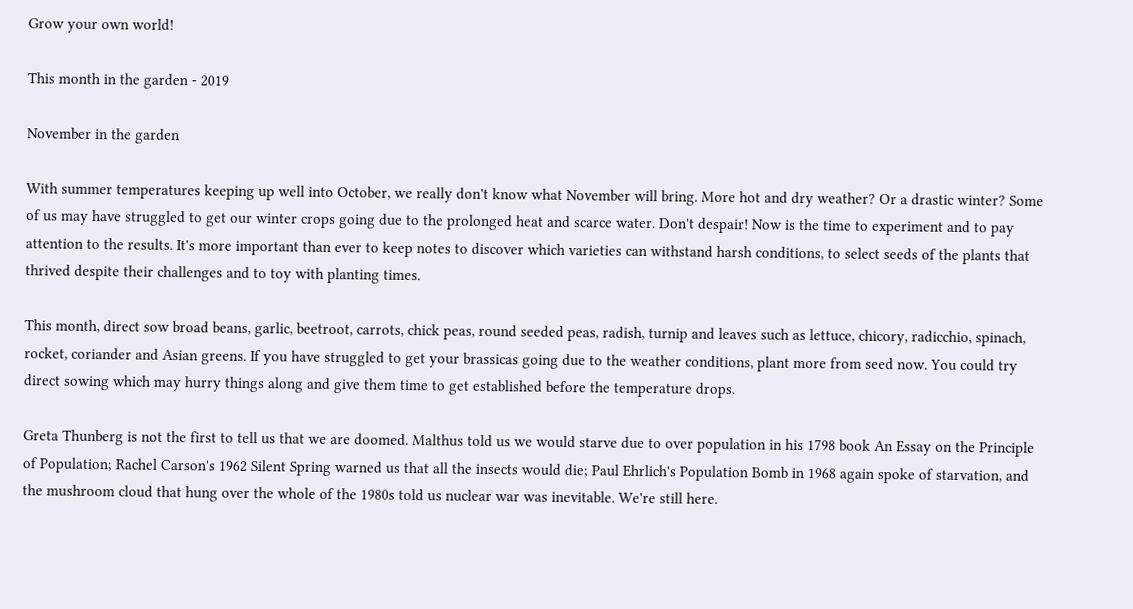Grow your own world!

This month in the garden - 2019

November in the garden

With summer temperatures keeping up well into October, we really don't know what November will bring. More hot and dry weather? Or a drastic winter? Some of us may have struggled to get our winter crops going due to the prolonged heat and scarce water. Don't despair! Now is the time to experiment and to pay attention to the results. It's more important than ever to keep notes to discover which varieties can withstand harsh conditions, to select seeds of the plants that thrived despite their challenges and to toy with planting times.

This month, direct sow broad beans, garlic, beetroot, carrots, chick peas, round seeded peas, radish, turnip and leaves such as lettuce, chicory, radicchio, spinach, rocket, coriander and Asian greens. If you have struggled to get your brassicas going due to the weather conditions, plant more from seed now. You could try direct sowing which may hurry things along and give them time to get established before the temperature drops.

Greta Thunberg is not the first to tell us that we are doomed. Malthus told us we would starve due to over population in his 1798 book An Essay on the Principle of Population; Rachel Carson's 1962 Silent Spring warned us that all the insects would die; Paul Ehrlich's Population Bomb in 1968 again spoke of starvation, and the mushroom cloud that hung over the whole of the 1980s told us nuclear war was inevitable. We're still here.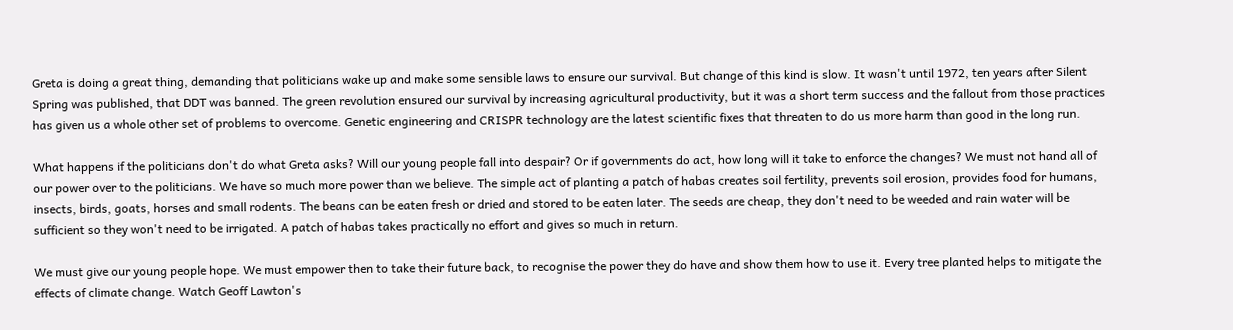Greta is doing a great thing, demanding that politicians wake up and make some sensible laws to ensure our survival. But change of this kind is slow. It wasn't until 1972, ten years after Silent Spring was published, that DDT was banned. The green revolution ensured our survival by increasing agricultural productivity, but it was a short term success and the fallout from those practices has given us a whole other set of problems to overcome. Genetic engineering and CRISPR technology are the latest scientific fixes that threaten to do us more harm than good in the long run.

What happens if the politicians don't do what Greta asks? Will our young people fall into despair? Or if governments do act, how long will it take to enforce the changes? We must not hand all of our power over to the politicians. We have so much more power than we believe. The simple act of planting a patch of habas creates soil fertility, prevents soil erosion, provides food for humans, insects, birds, goats, horses and small rodents. The beans can be eaten fresh or dried and stored to be eaten later. The seeds are cheap, they don't need to be weeded and rain water will be sufficient so they won't need to be irrigated. A patch of habas takes practically no effort and gives so much in return.

We must give our young people hope. We must empower then to take their future back, to recognise the power they do have and show them how to use it. Every tree planted helps to mitigate the effects of climate change. Watch Geoff Lawton's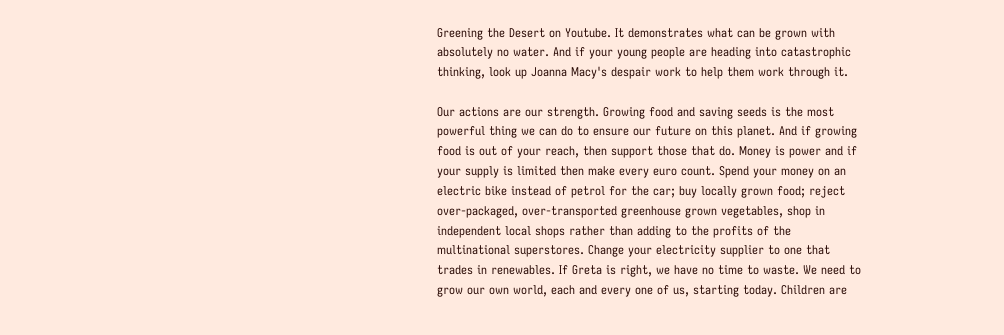Greening the Desert on Youtube. It demonstrates what can be grown with absolutely no water. And if your young people are heading into catastrophic thinking, look up Joanna Macy's despair work to help them work through it.

Our actions are our strength. Growing food and saving seeds is the most powerful thing we can do to ensure our future on this planet. And if growing food is out of your reach, then support those that do. Money is power and if your supply is limited then make every euro count. Spend your money on an electric bike instead of petrol for the car; buy locally grown food; reject over-packaged, over-transported greenhouse grown vegetables, shop in independent local shops rather than adding to the profits of the multinational superstores. Change your electricity supplier to one that trades in renewables. If Greta is right, we have no time to waste. We need to grow our own world, each and every one of us, starting today. Children are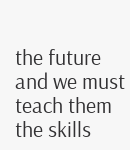the future and we must teach them the skills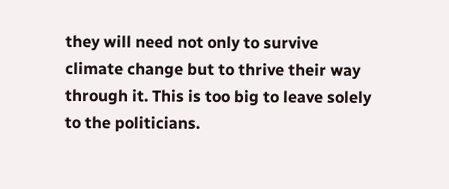they will need not only to survive climate change but to thrive their way through it. This is too big to leave solely to the politicians.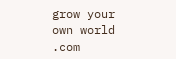grow your own world .com